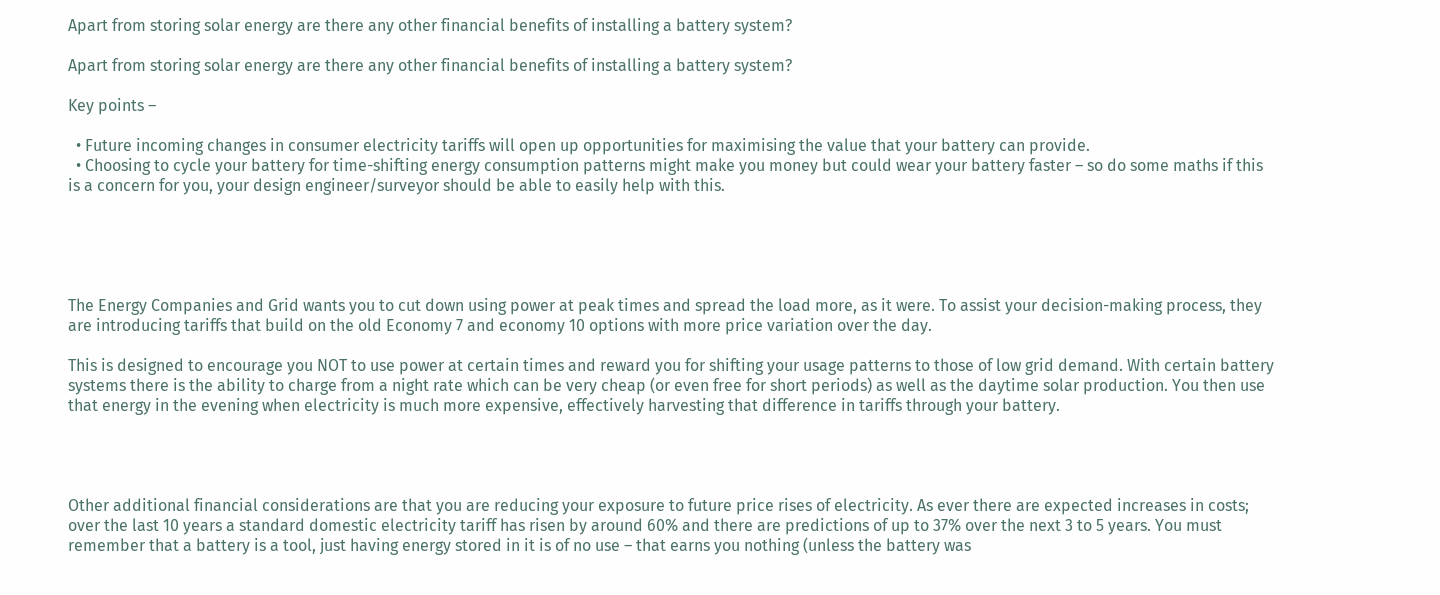Apart from storing solar energy are there any other financial benefits of installing a battery system?

Apart from storing solar energy are there any other financial benefits of installing a battery system?

Key points –

  • Future incoming changes in consumer electricity tariffs will open up opportunities for maximising the value that your battery can provide.
  • Choosing to cycle your battery for time-shifting energy consumption patterns might make you money but could wear your battery faster – so do some maths if this is a concern for you, your design engineer/surveyor should be able to easily help with this.





The Energy Companies and Grid wants you to cut down using power at peak times and spread the load more, as it were. To assist your decision-making process, they are introducing tariffs that build on the old Economy 7 and economy 10 options with more price variation over the day.

This is designed to encourage you NOT to use power at certain times and reward you for shifting your usage patterns to those of low grid demand. With certain battery systems there is the ability to charge from a night rate which can be very cheap (or even free for short periods) as well as the daytime solar production. You then use that energy in the evening when electricity is much more expensive, effectively harvesting that difference in tariffs through your battery.




Other additional financial considerations are that you are reducing your exposure to future price rises of electricity. As ever there are expected increases in costs; over the last 10 years a standard domestic electricity tariff has risen by around 60% and there are predictions of up to 37% over the next 3 to 5 years. You must remember that a battery is a tool, just having energy stored in it is of no use – that earns you nothing (unless the battery was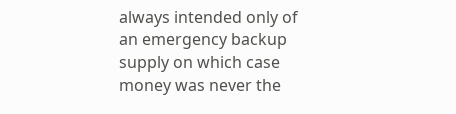always intended only of an emergency backup supply on which case money was never the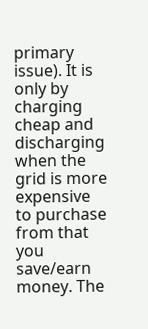primary issue). It is only by charging cheap and discharging when the grid is more expensive to purchase from that you save/earn money. The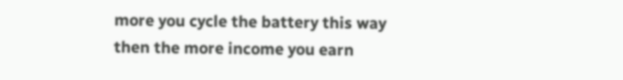more you cycle the battery this way then the more income you earn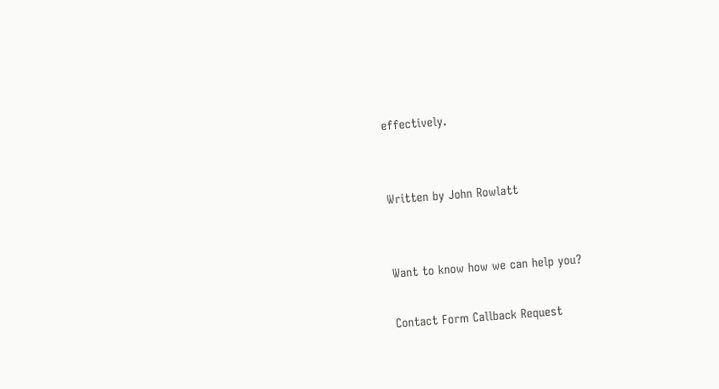effectively.


Written by John Rowlatt


Want to know how we can help you?

Contact Form Callback Request